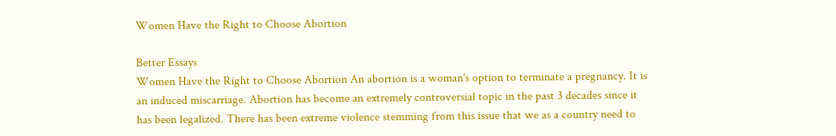Women Have the Right to Choose Abortion

Better Essays
Women Have the Right to Choose Abortion An abortion is a woman's option to terminate a pregnancy. It is an induced miscarriage. Abortion has become an extremely controversial topic in the past 3 decades since it has been legalized. There has been extreme violence stemming from this issue that we as a country need to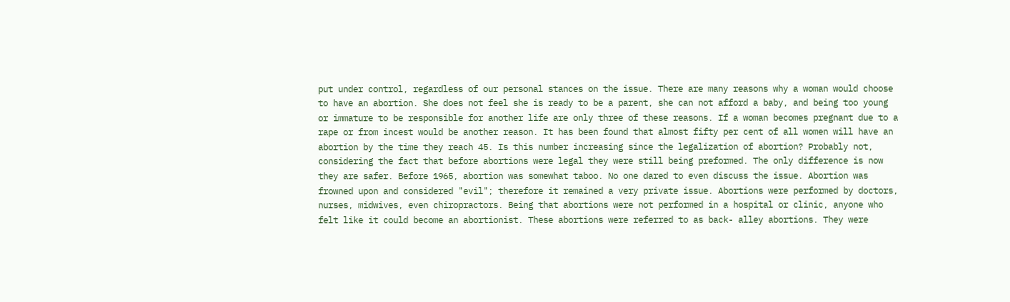put under control, regardless of our personal stances on the issue. There are many reasons why a woman would choose to have an abortion. She does not feel she is ready to be a parent, she can not afford a baby, and being too young or immature to be responsible for another life are only three of these reasons. If a woman becomes pregnant due to a rape or from incest would be another reason. It has been found that almost fifty per cent of all women will have an abortion by the time they reach 45. Is this number increasing since the legalization of abortion? Probably not, considering the fact that before abortions were legal they were still being preformed. The only difference is now they are safer. Before 1965, abortion was somewhat taboo. No one dared to even discuss the issue. Abortion was frowned upon and considered "evil"; therefore it remained a very private issue. Abortions were performed by doctors, nurses, midwives, even chiropractors. Being that abortions were not performed in a hospital or clinic, anyone who felt like it could become an abortionist. These abortions were referred to as back- alley abortions. They were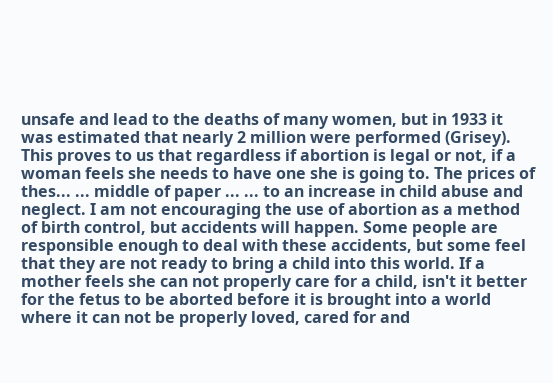unsafe and lead to the deaths of many women, but in 1933 it was estimated that nearly 2 million were performed (Grisey). This proves to us that regardless if abortion is legal or not, if a woman feels she needs to have one she is going to. The prices of thes... ... middle of paper ... ... to an increase in child abuse and neglect. I am not encouraging the use of abortion as a method of birth control, but accidents will happen. Some people are responsible enough to deal with these accidents, but some feel that they are not ready to bring a child into this world. If a mother feels she can not properly care for a child, isn't it better for the fetus to be aborted before it is brought into a world where it can not be properly loved, cared for and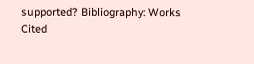supported? Bibliography: Works Cited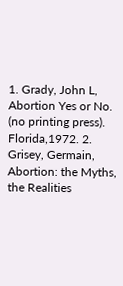1. Grady, John L, Abortion Yes or No. (no printing press). Florida,1972. 2. Grisey, Germain, Abortion: the Myths, the Realities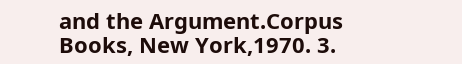and the Argument.Corpus Books, New York,1970. 3.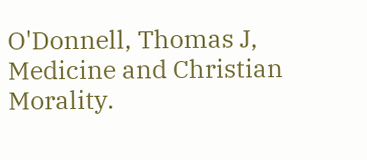O'Donnell, Thomas J, Medicine and Christian Morality.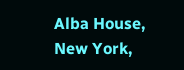Alba House, New York,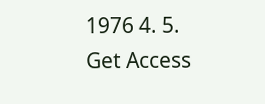1976 4. 5.
Get Access